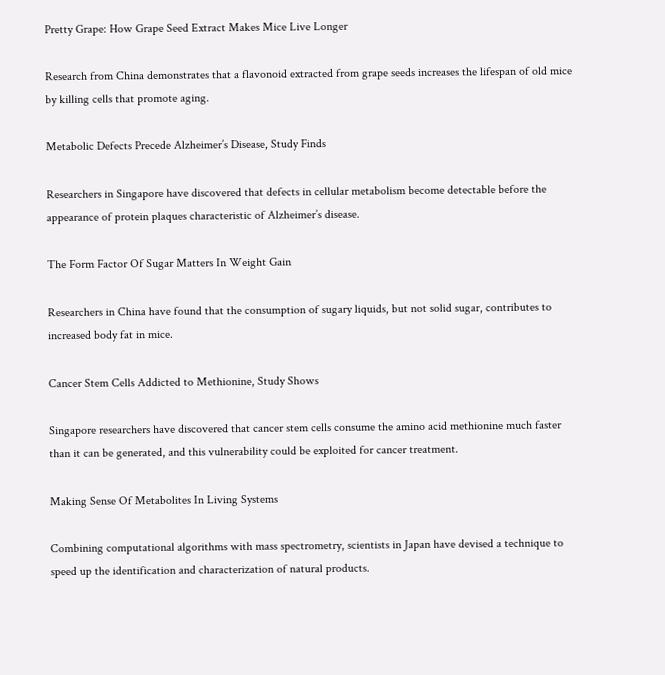Pretty Grape: How Grape Seed Extract Makes Mice Live Longer

Research from China demonstrates that a flavonoid extracted from grape seeds increases the lifespan of old mice by killing cells that promote aging.

Metabolic Defects Precede Alzheimer’s Disease, Study Finds

Researchers in Singapore have discovered that defects in cellular metabolism become detectable before the appearance of protein plaques characteristic of Alzheimer’s disease.

The Form Factor Of Sugar Matters In Weight Gain

Researchers in China have found that the consumption of sugary liquids, but not solid sugar, contributes to increased body fat in mice.

Cancer Stem Cells Addicted to Methionine, Study Shows

Singapore researchers have discovered that cancer stem cells consume the amino acid methionine much faster than it can be generated, and this vulnerability could be exploited for cancer treatment.

Making Sense Of Metabolites In Living Systems

Combining computational algorithms with mass spectrometry, scientists in Japan have devised a technique to speed up the identification and characterization of natural products.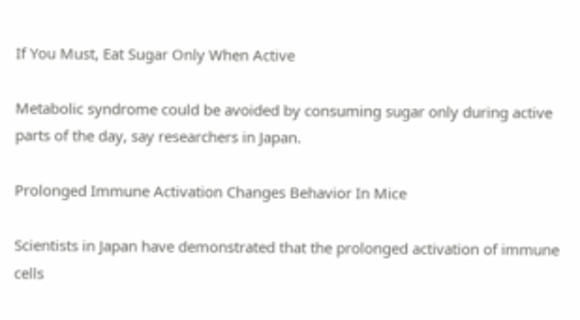If You Must, Eat Sugar Only When Active

Metabolic syndrome could be avoided by consuming sugar only during active parts of the day, say researchers in Japan.

Prolonged Immune Activation Changes Behavior In Mice

Scientists in Japan have demonstrated that the prolonged activation of immune cells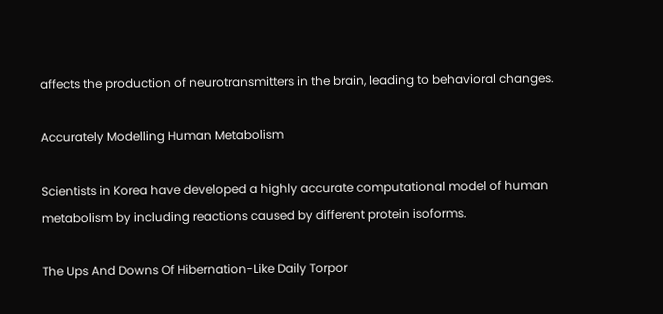affects the production of neurotransmitters in the brain, leading to behavioral changes.

Accurately Modelling Human Metabolism

Scientists in Korea have developed a highly accurate computational model of human metabolism by including reactions caused by different protein isoforms.

The Ups And Downs Of Hibernation-Like Daily Torpor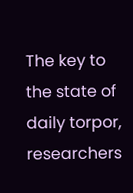The key to the state of daily torpor, researchers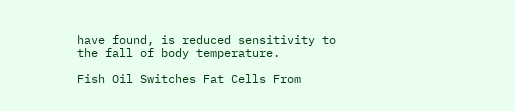have found, is reduced sensitivity to the fall of body temperature.

Fish Oil Switches Fat Cells From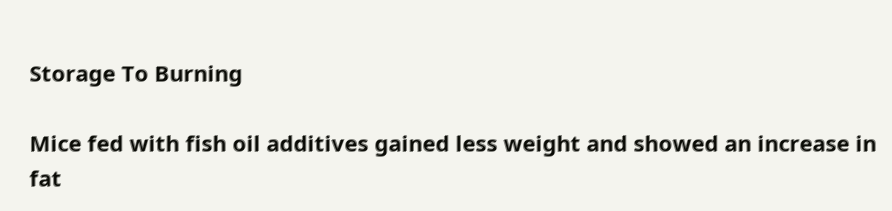Storage To Burning

Mice fed with fish oil additives gained less weight and showed an increase in fat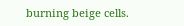burning beige cells.